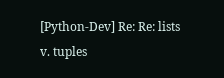[Python-Dev] Re: Re: lists v. tuples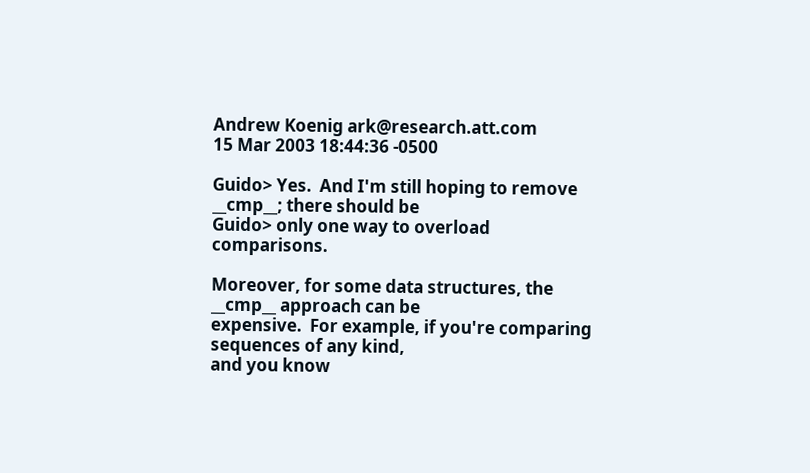Andrew Koenig ark@research.att.com
15 Mar 2003 18:44:36 -0500

Guido> Yes.  And I'm still hoping to remove __cmp__; there should be
Guido> only one way to overload comparisons.

Moreover, for some data structures, the __cmp__ approach can be
expensive.  For example, if you're comparing sequences of any kind,
and you know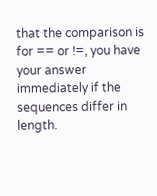that the comparison is for == or !=, you have your answer
immediately if the sequences differ in length.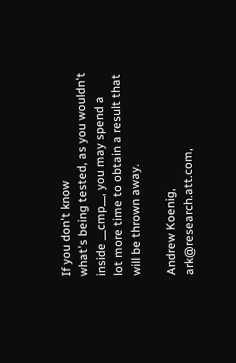If you don't know
what's being tested, as you wouldn't inside __cmp__, you may spend a
lot more time to obtain a result that will be thrown away.

Andrew Koenig, ark@research.att.com,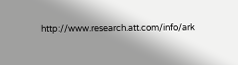http://www.research.att.com/info/ark